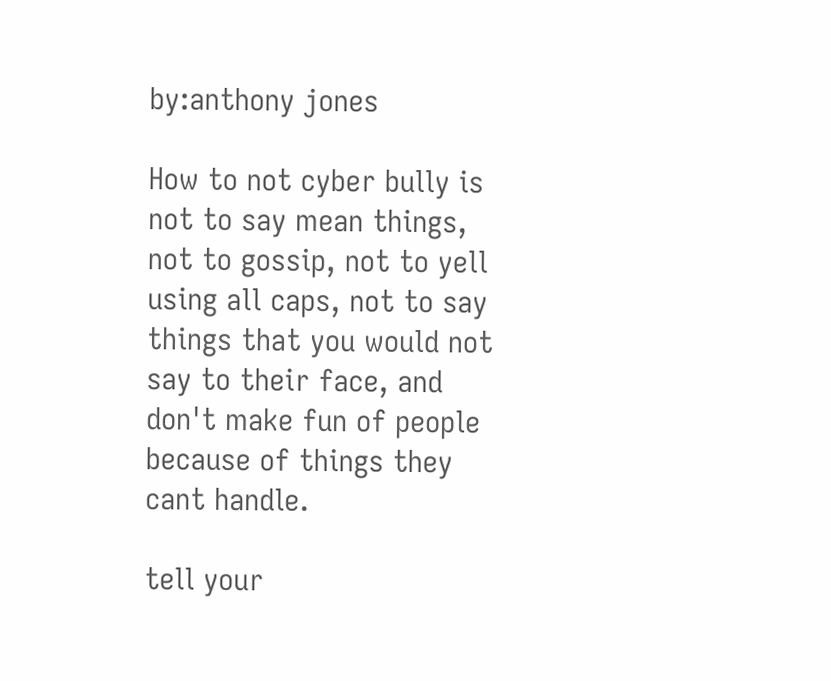by:anthony jones

How to not cyber bully is not to say mean things, not to gossip, not to yell using all caps, not to say things that you would not say to their face, and don't make fun of people because of things they cant handle.

tell your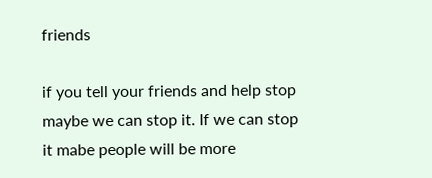friends

if you tell your friends and help stop maybe we can stop it. If we can stop it mabe people will be more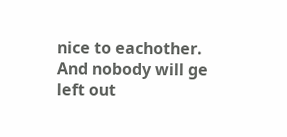nice to eachother. And nobody will ge left out